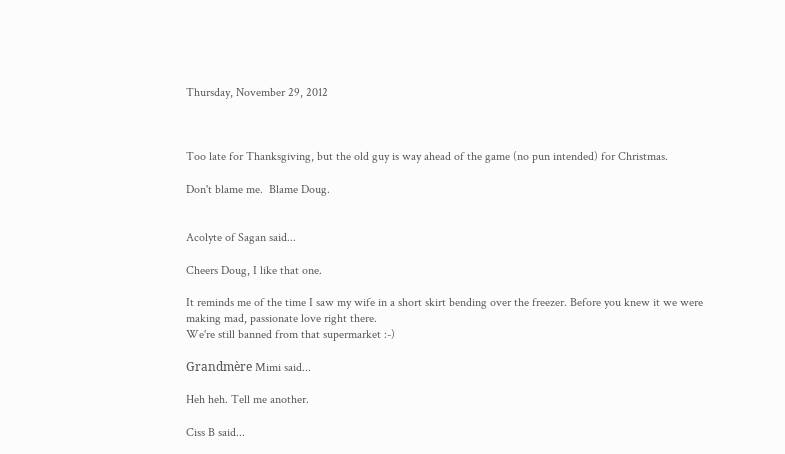Thursday, November 29, 2012



Too late for Thanksgiving, but the old guy is way ahead of the game (no pun intended) for Christmas.

Don't blame me.  Blame Doug.


Acolyte of Sagan said...

Cheers Doug, I like that one.

It reminds me of the time I saw my wife in a short skirt bending over the freezer. Before you knew it we were making mad, passionate love right there.
We're still banned from that supermarket :-)

Grandmère Mimi said...

Heh heh. Tell me another.

Ciss B said...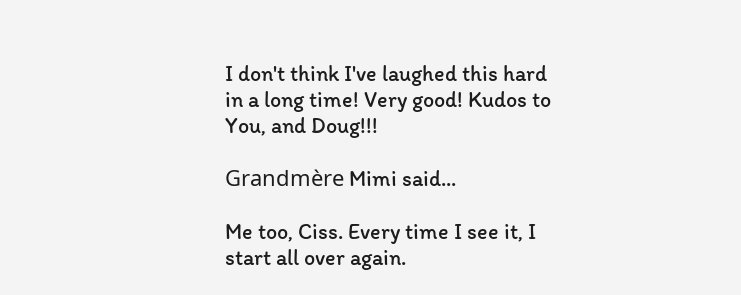I don't think I've laughed this hard in a long time! Very good! Kudos to You, and Doug!!!

Grandmère Mimi said...

Me too, Ciss. Every time I see it, I start all over again.